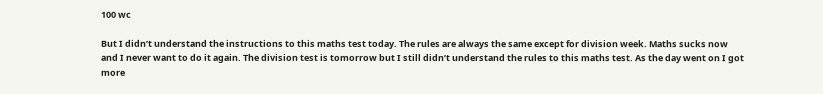100 wc

But I didn’t understand the instructions to this maths test today. The rules are always the same except for division week. Maths sucks now and I never want to do it again. The division test is tomorrow but I still didn’t understand the rules to this maths test. As the day went on I got more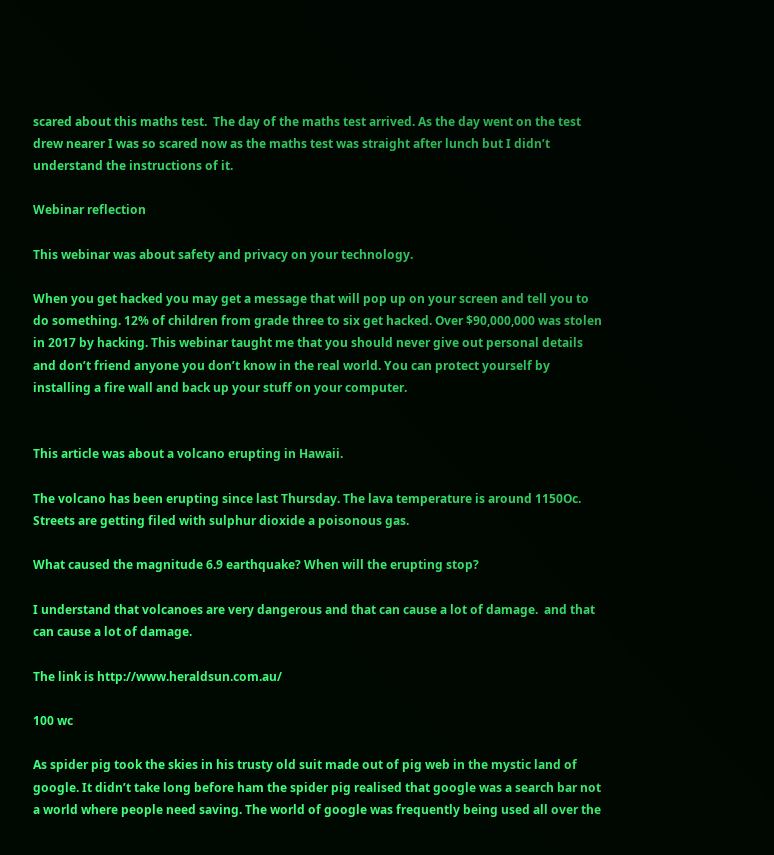scared about this maths test.  The day of the maths test arrived. As the day went on the test drew nearer I was so scared now as the maths test was straight after lunch but I didn’t understand the instructions of it.

Webinar reflection

This webinar was about safety and privacy on your technology.

When you get hacked you may get a message that will pop up on your screen and tell you to do something. 12% of children from grade three to six get hacked. Over $90,000,000 was stolen in 2017 by hacking. This webinar taught me that you should never give out personal details and don’t friend anyone you don’t know in the real world. You can protect yourself by installing a fire wall and back up your stuff on your computer.


This article was about a volcano erupting in Hawaii.

The volcano has been erupting since last Thursday. The lava temperature is around 1150Oc. Streets are getting filed with sulphur dioxide a poisonous gas.

What caused the magnitude 6.9 earthquake? When will the erupting stop?

I understand that volcanoes are very dangerous and that can cause a lot of damage.  and that can cause a lot of damage.

The link is http://www.heraldsun.com.au/

100 wc

As spider pig took the skies in his trusty old suit made out of pig web in the mystic land of google. It didn’t take long before ham the spider pig realised that google was a search bar not a world where people need saving. The world of google was frequently being used all over the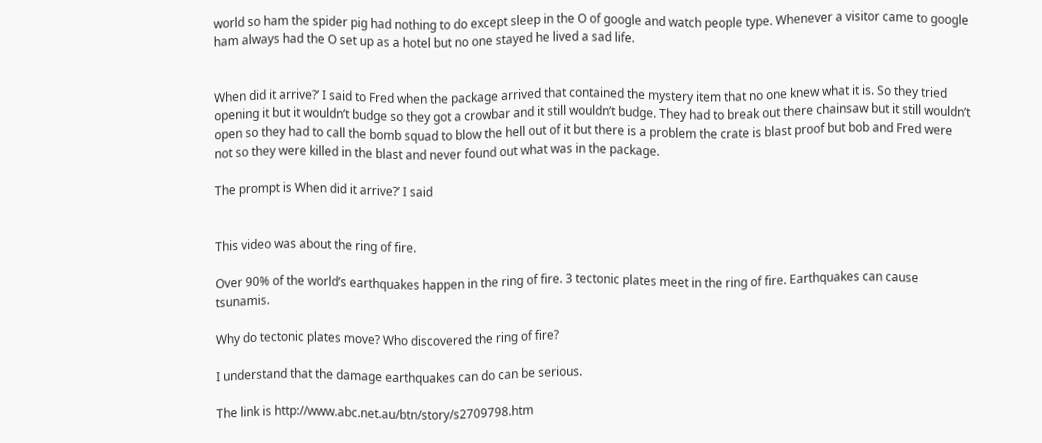world so ham the spider pig had nothing to do except sleep in the O of google and watch people type. Whenever a visitor came to google ham always had the O set up as a hotel but no one stayed he lived a sad life.


When did it arrive?’ I said to Fred when the package arrived that contained the mystery item that no one knew what it is. So they tried opening it but it wouldn’t budge so they got a crowbar and it still wouldn’t budge. They had to break out there chainsaw but it still wouldn’t open so they had to call the bomb squad to blow the hell out of it but there is a problem the crate is blast proof but bob and Fred were not so they were killed in the blast and never found out what was in the package.

The prompt is When did it arrive?’ I said


This video was about the ring of fire.

Over 90% of the world’s earthquakes happen in the ring of fire. 3 tectonic plates meet in the ring of fire. Earthquakes can cause tsunamis.

Why do tectonic plates move? Who discovered the ring of fire?

I understand that the damage earthquakes can do can be serious.

The link is http://www.abc.net.au/btn/story/s2709798.htm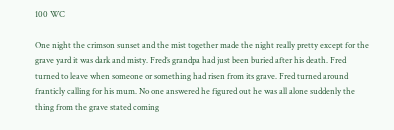100 WC

One night the crimson sunset and the mist together made the night really pretty except for the grave yard it was dark and misty. Fred’s grandpa had just been buried after his death. Fred turned to leave when someone or something had risen from its grave. Fred turned around franticly calling for his mum. No one answered he figured out he was all alone suddenly the thing from the grave stated coming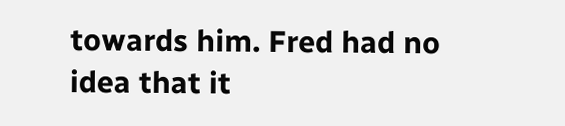towards him. Fred had no idea that it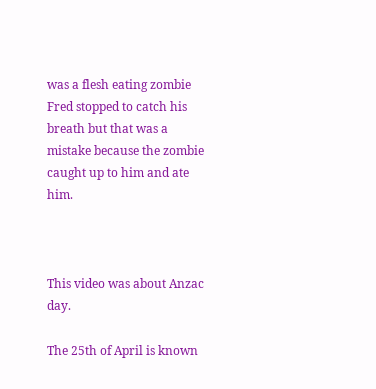was a flesh eating zombie Fred stopped to catch his breath but that was a mistake because the zombie caught up to him and ate him.



This video was about Anzac day.

The 25th of April is known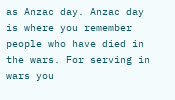as Anzac day. Anzac day is where you remember people who have died in the wars. For serving in wars you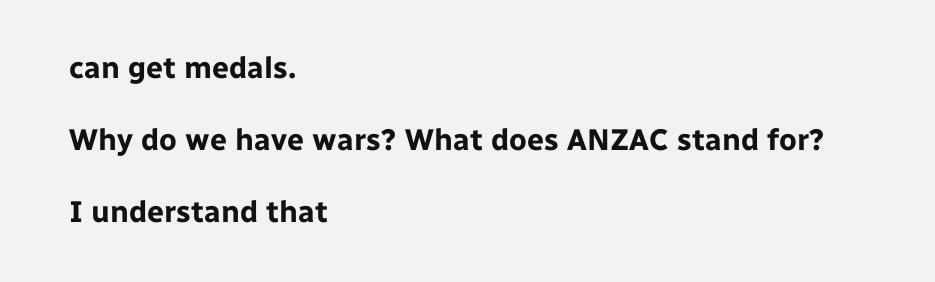can get medals.

Why do we have wars? What does ANZAC stand for?

I understand that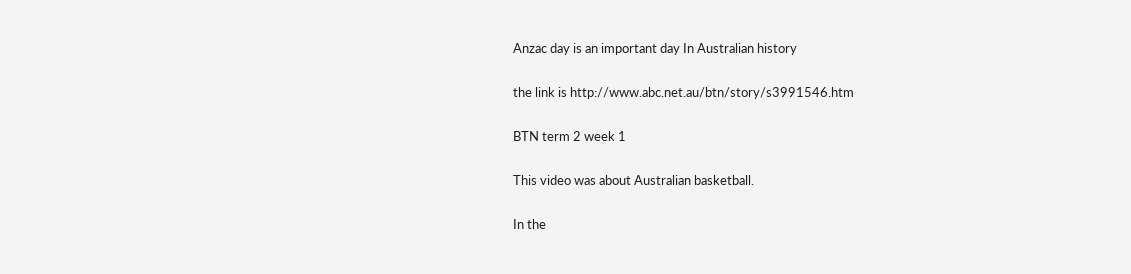Anzac day is an important day In Australian history

the link is http://www.abc.net.au/btn/story/s3991546.htm

BTN term 2 week 1

This video was about Australian basketball.

In the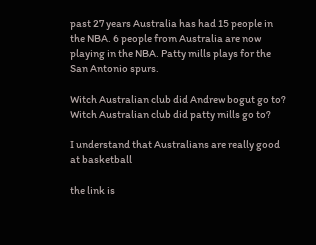past 27 years Australia has had 15 people in the NBA. 6 people from Australia are now playing in the NBA. Patty mills plays for the San Antonio spurs.

Witch Australian club did Andrew bogut go to? Witch Australian club did patty mills go to?

I understand that Australians are really good at basketball

the link is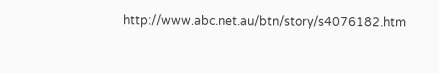http://www.abc.net.au/btn/story/s4076182.htm